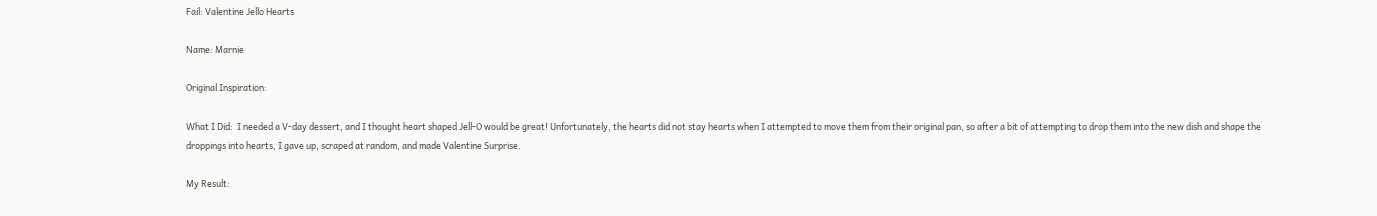Fail: Valentine Jello Hearts

Name: Marnie

Original Inspiration:

What I Did:  I needed a V-day dessert, and I thought heart shaped Jell-O would be great! Unfortunately, the hearts did not stay hearts when I attempted to move them from their original pan, so after a bit of attempting to drop them into the new dish and shape the droppings into hearts, I gave up, scraped at random, and made Valentine Surprise.

My Result: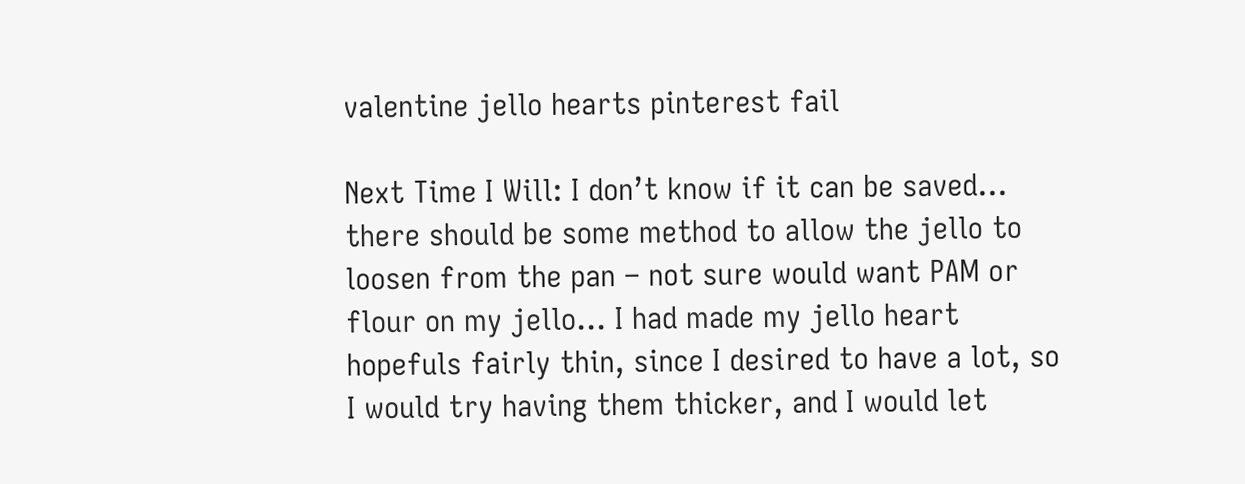valentine jello hearts pinterest fail

Next Time I Will: I don’t know if it can be saved… there should be some method to allow the jello to loosen from the pan – not sure would want PAM or flour on my jello… I had made my jello heart hopefuls fairly thin, since I desired to have a lot, so I would try having them thicker, and I would let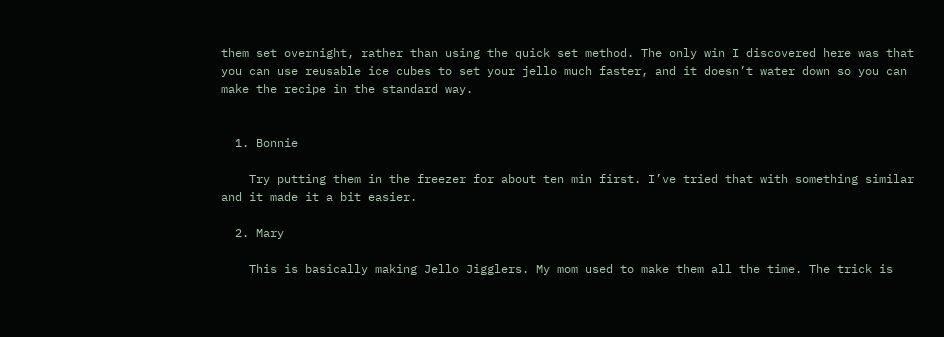them set overnight, rather than using the quick set method. The only win I discovered here was that you can use reusable ice cubes to set your jello much faster, and it doesn’t water down so you can make the recipe in the standard way.


  1. Bonnie

    Try putting them in the freezer for about ten min first. I’ve tried that with something similar and it made it a bit easier.

  2. Mary

    This is basically making Jello Jigglers. My mom used to make them all the time. The trick is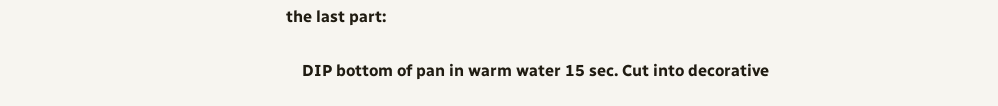the last part:

    DIP bottom of pan in warm water 15 sec. Cut into decorative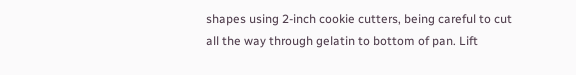shapes using 2-inch cookie cutters, being careful to cut all the way through gelatin to bottom of pan. Lift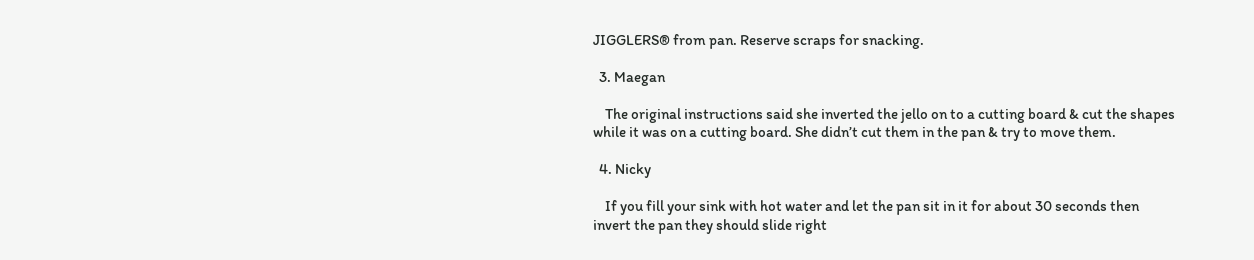JIGGLERS® from pan. Reserve scraps for snacking.

  3. Maegan

    The original instructions said she inverted the jello on to a cutting board & cut the shapes while it was on a cutting board. She didn’t cut them in the pan & try to move them.

  4. Nicky

    If you fill your sink with hot water and let the pan sit in it for about 30 seconds then invert the pan they should slide right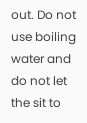out. Do not use boiling water and do not let the sit to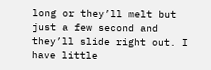long or they’ll melt but just a few second and they’ll slide right out. I have little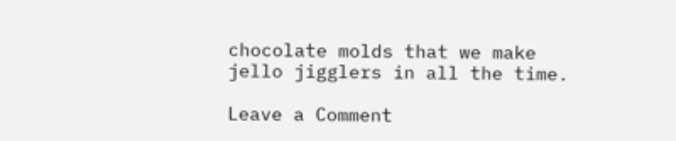chocolate molds that we make jello jigglers in all the time.

Leave a Comment